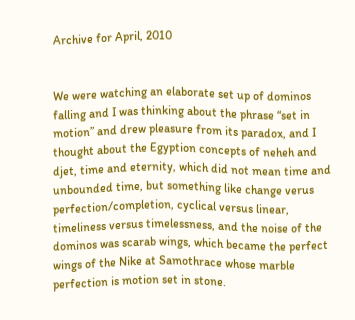Archive for April, 2010


We were watching an elaborate set up of dominos falling and I was thinking about the phrase “set in motion” and drew pleasure from its paradox, and I thought about the Egyption concepts of neheh and djet, time and eternity, which did not mean time and unbounded time, but something like change verus perfection/completion, cyclical versus linear, timeliness versus timelessness, and the noise of the dominos was scarab wings, which became the perfect wings of the Nike at Samothrace whose marble perfection is motion set in stone.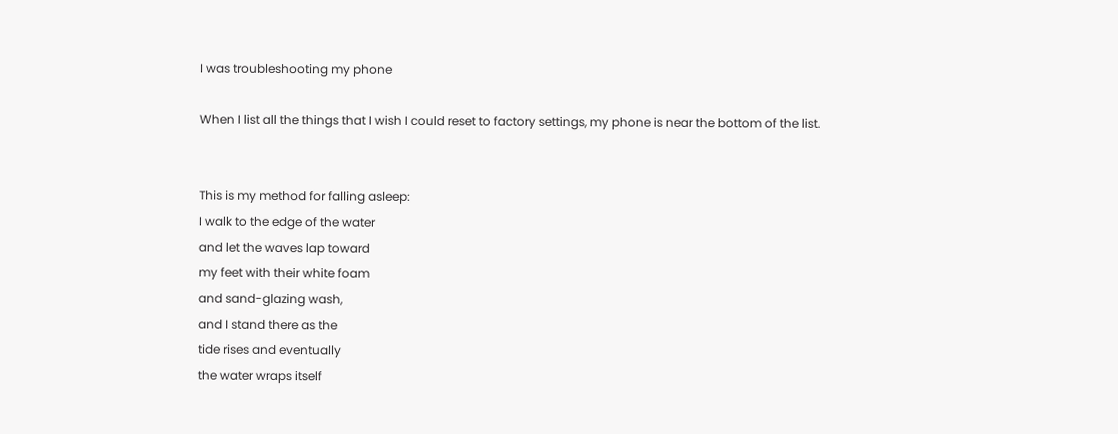I was troubleshooting my phone

When I list all the things that I wish I could reset to factory settings, my phone is near the bottom of the list.


This is my method for falling asleep:
I walk to the edge of the water
and let the waves lap toward
my feet with their white foam
and sand-glazing wash,
and I stand there as the
tide rises and eventually
the water wraps itself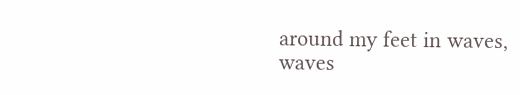around my feet in waves,
waves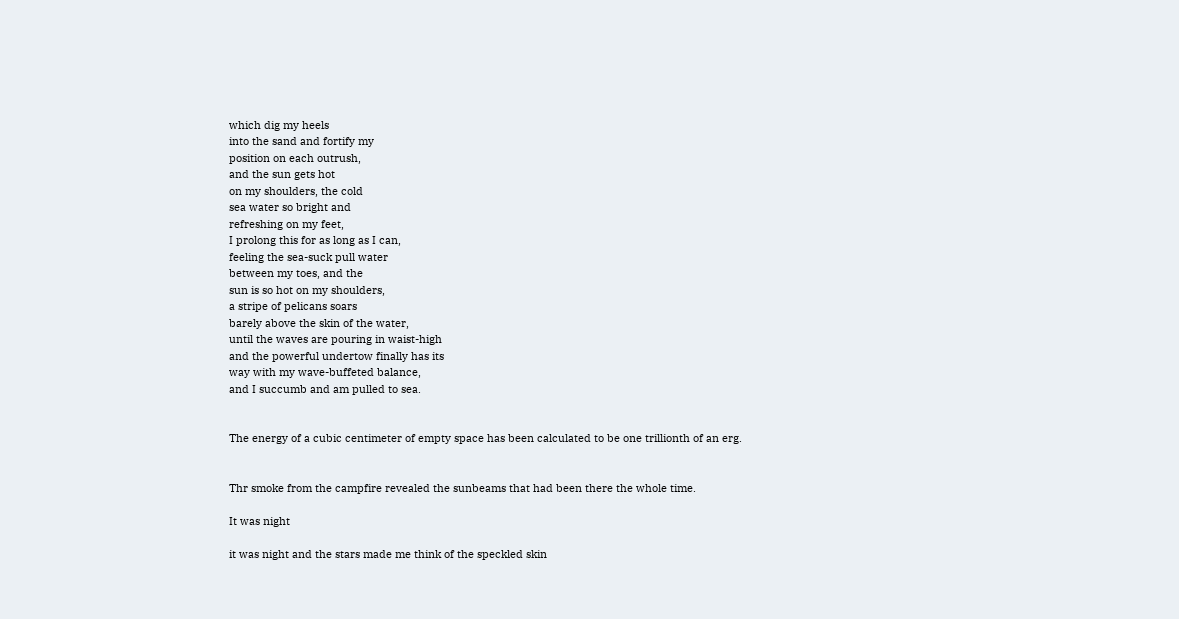which dig my heels
into the sand and fortify my
position on each outrush,
and the sun gets hot
on my shoulders, the cold
sea water so bright and
refreshing on my feet,
I prolong this for as long as I can,
feeling the sea-suck pull water
between my toes, and the
sun is so hot on my shoulders,
a stripe of pelicans soars
barely above the skin of the water,
until the waves are pouring in waist-high
and the powerful undertow finally has its
way with my wave-buffeted balance,
and I succumb and am pulled to sea.


The energy of a cubic centimeter of empty space has been calculated to be one trillionth of an erg.


Thr smoke from the campfire revealed the sunbeams that had been there the whole time.

It was night

it was night and the stars made me think of the speckled skin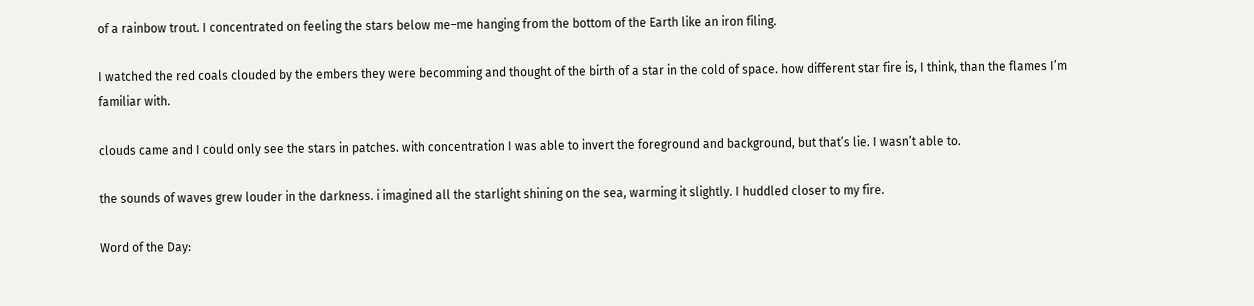of a rainbow trout. I concentrated on feeling the stars below me–me hanging from the bottom of the Earth like an iron filing.

I watched the red coals clouded by the embers they were becomming and thought of the birth of a star in the cold of space. how different star fire is, I think, than the flames I’m familiar with.

clouds came and I could only see the stars in patches. with concentration I was able to invert the foreground and background, but that’s lie. I wasn’t able to.

the sounds of waves grew louder in the darkness. i imagined all the starlight shining on the sea, warming it slightly. I huddled closer to my fire.

Word of the Day: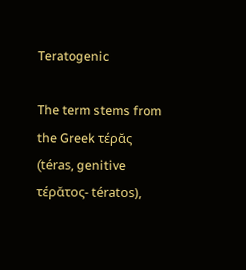Teratogenic

The term stems from the Greek τέρᾰς (téras, genitive τέρᾰτος- tératos),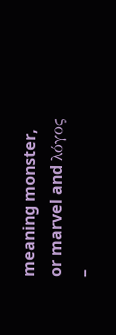meaning monster, or marvel and λόγος –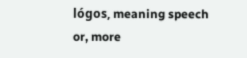lógos, meaning speech or, more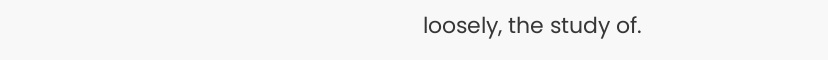loosely, the study of.